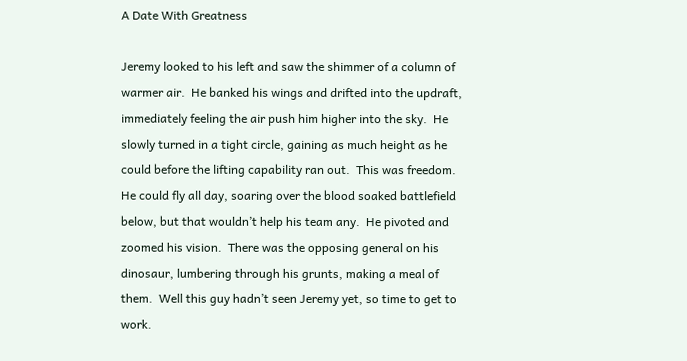A Date With Greatness

Jeremy looked to his left and saw the shimmer of a column of warmer air.  He banked his wings and drifted into the updraft, immediately feeling the air push him higher into the sky.  He slowly turned in a tight circle, gaining as much height as he could before the lifting capability ran out.  This was freedom.  He could fly all day, soaring over the blood soaked battlefield below, but that wouldn’t help his team any.  He pivoted and zoomed his vision.  There was the opposing general on his dinosaur, lumbering through his grunts, making a meal of them.  Well this guy hadn’t seen Jeremy yet, so time to get to work.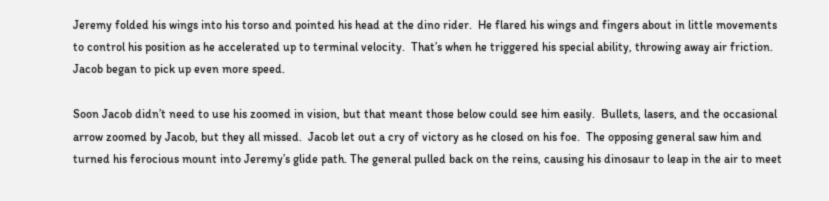Jeremy folded his wings into his torso and pointed his head at the dino rider.  He flared his wings and fingers about in little movements to control his position as he accelerated up to terminal velocity.  That’s when he triggered his special ability, throwing away air friction.  Jacob began to pick up even more speed.

Soon Jacob didn’t need to use his zoomed in vision, but that meant those below could see him easily.  Bullets, lasers, and the occasional arrow zoomed by Jacob, but they all missed.  Jacob let out a cry of victory as he closed on his foe.  The opposing general saw him and turned his ferocious mount into Jeremy’s glide path. The general pulled back on the reins, causing his dinosaur to leap in the air to meet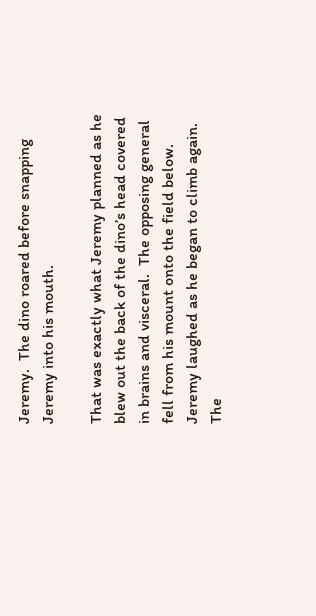Jeremy.  The dino roared before snapping Jeremy into his mouth.

That was exactly what Jeremy planned as he blew out the back of the dino’s head covered in brains and visceral.  The opposing general fell from his mount onto the field below.  Jeremy laughed as he began to climb again.  The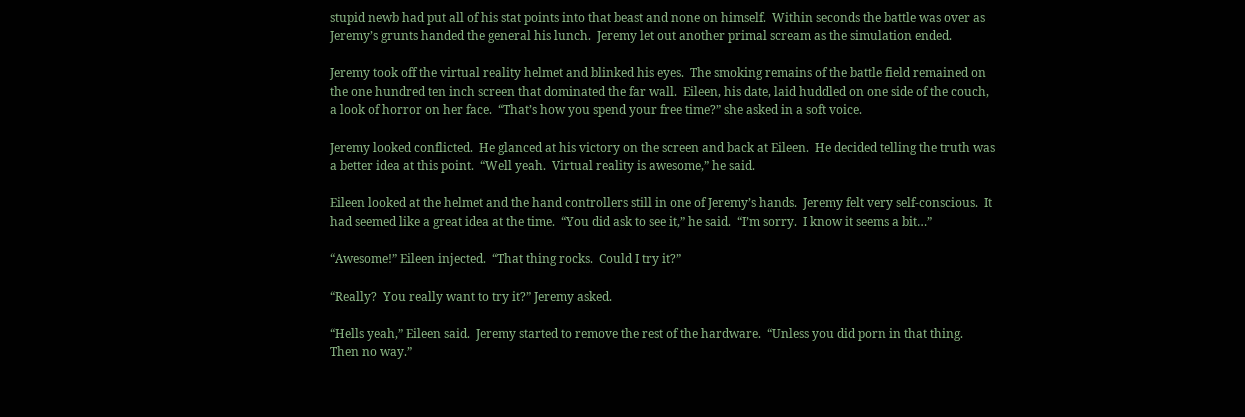stupid newb had put all of his stat points into that beast and none on himself.  Within seconds the battle was over as Jeremy’s grunts handed the general his lunch.  Jeremy let out another primal scream as the simulation ended.

Jeremy took off the virtual reality helmet and blinked his eyes.  The smoking remains of the battle field remained on the one hundred ten inch screen that dominated the far wall.  Eileen, his date, laid huddled on one side of the couch, a look of horror on her face.  “That’s how you spend your free time?” she asked in a soft voice.

Jeremy looked conflicted.  He glanced at his victory on the screen and back at Eileen.  He decided telling the truth was a better idea at this point.  “Well yeah.  Virtual reality is awesome,” he said.

Eileen looked at the helmet and the hand controllers still in one of Jeremy’s hands.  Jeremy felt very self-conscious.  It had seemed like a great idea at the time.  “You did ask to see it,” he said.  “I’m sorry.  I know it seems a bit…”

“Awesome!” Eileen injected.  “That thing rocks.  Could I try it?”

“Really?  You really want to try it?” Jeremy asked.

“Hells yeah,” Eileen said.  Jeremy started to remove the rest of the hardware.  “Unless you did porn in that thing.  Then no way.”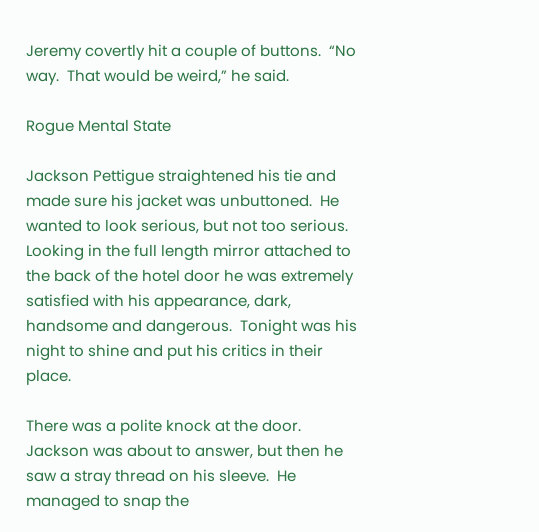Jeremy covertly hit a couple of buttons.  “No way.  That would be weird,” he said.

Rogue Mental State

Jackson Pettigue straightened his tie and made sure his jacket was unbuttoned.  He wanted to look serious, but not too serious.  Looking in the full length mirror attached to the back of the hotel door he was extremely satisfied with his appearance, dark, handsome and dangerous.  Tonight was his night to shine and put his critics in their place.

There was a polite knock at the door. Jackson was about to answer, but then he saw a stray thread on his sleeve.  He managed to snap the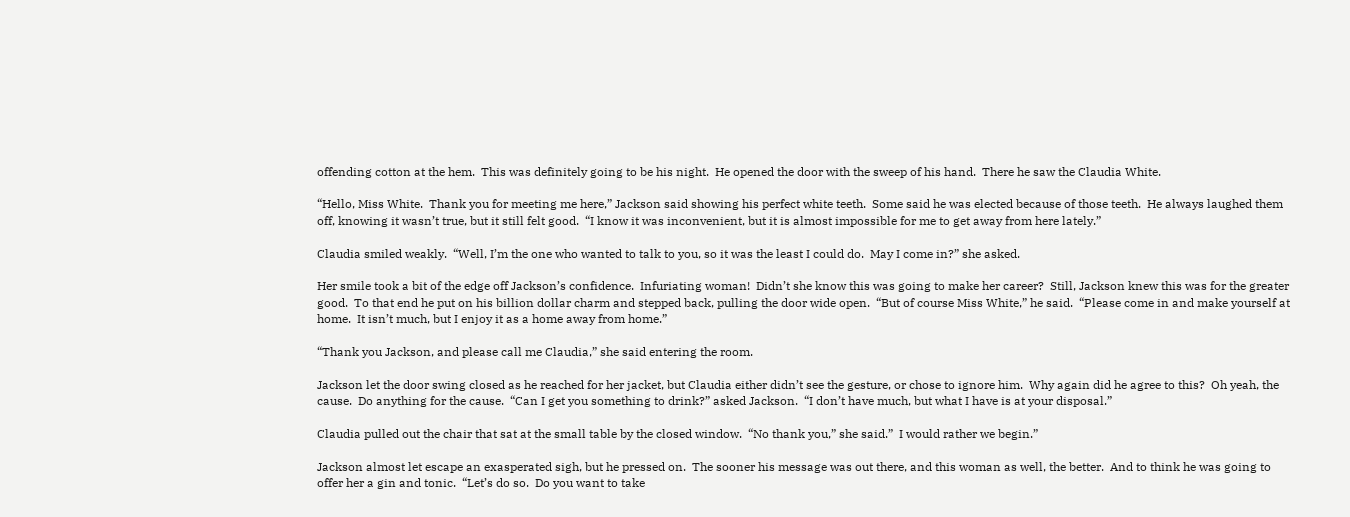offending cotton at the hem.  This was definitely going to be his night.  He opened the door with the sweep of his hand.  There he saw the Claudia White.

“Hello, Miss White.  Thank you for meeting me here,” Jackson said showing his perfect white teeth.  Some said he was elected because of those teeth.  He always laughed them off, knowing it wasn’t true, but it still felt good.  “I know it was inconvenient, but it is almost impossible for me to get away from here lately.”

Claudia smiled weakly.  “Well, I’m the one who wanted to talk to you, so it was the least I could do.  May I come in?” she asked.

Her smile took a bit of the edge off Jackson’s confidence.  Infuriating woman!  Didn’t she know this was going to make her career?  Still, Jackson knew this was for the greater good.  To that end he put on his billion dollar charm and stepped back, pulling the door wide open.  “But of course Miss White,” he said.  “Please come in and make yourself at home.  It isn’t much, but I enjoy it as a home away from home.”

“Thank you Jackson, and please call me Claudia,” she said entering the room.

Jackson let the door swing closed as he reached for her jacket, but Claudia either didn’t see the gesture, or chose to ignore him.  Why again did he agree to this?  Oh yeah, the cause.  Do anything for the cause.  “Can I get you something to drink?” asked Jackson.  “I don’t have much, but what I have is at your disposal.”

Claudia pulled out the chair that sat at the small table by the closed window.  “No thank you,” she said.”  I would rather we begin.”

Jackson almost let escape an exasperated sigh, but he pressed on.  The sooner his message was out there, and this woman as well, the better.  And to think he was going to offer her a gin and tonic.  “Let’s do so.  Do you want to take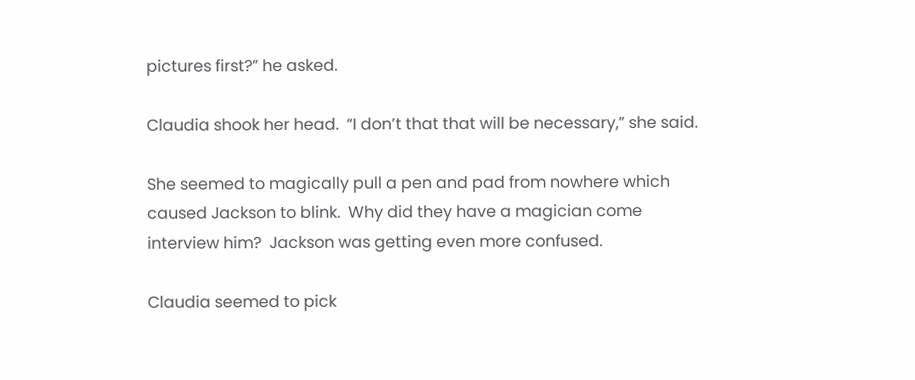pictures first?” he asked.

Claudia shook her head.  “I don’t that that will be necessary,” she said.

She seemed to magically pull a pen and pad from nowhere which caused Jackson to blink.  Why did they have a magician come interview him?  Jackson was getting even more confused.

Claudia seemed to pick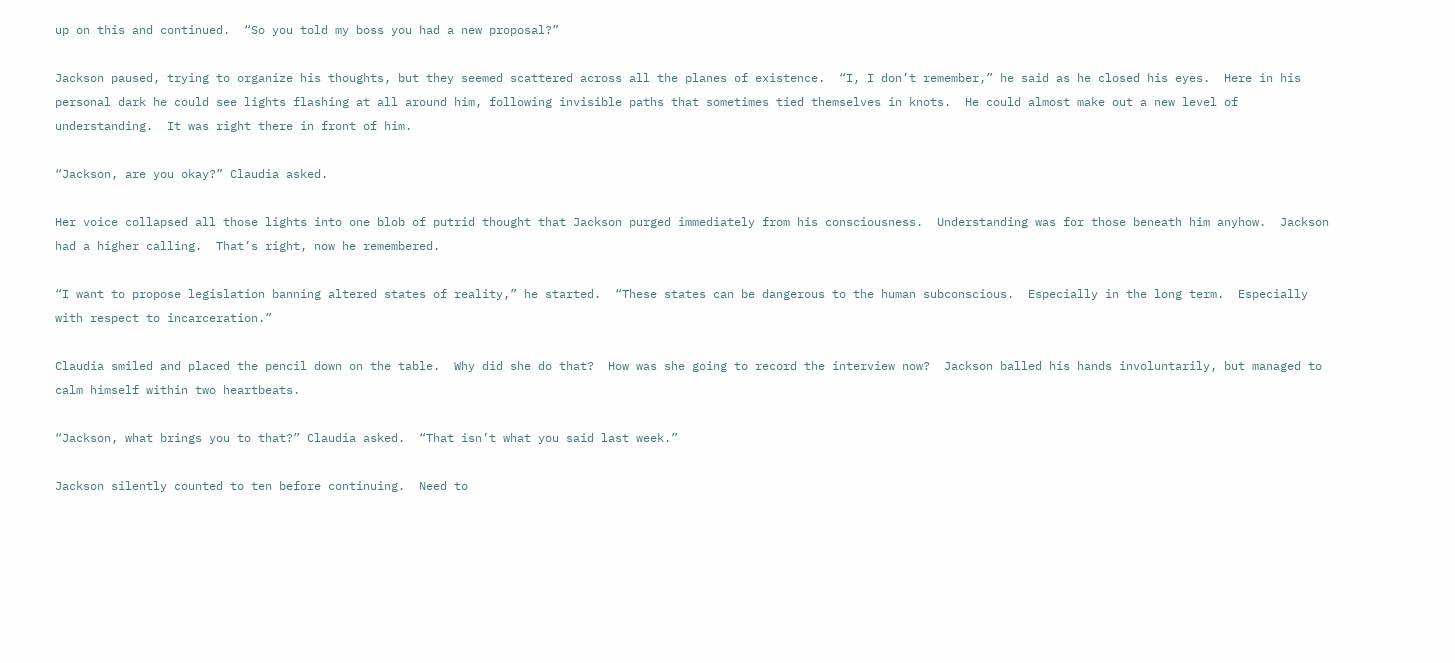up on this and continued.  “So you told my boss you had a new proposal?”

Jackson paused, trying to organize his thoughts, but they seemed scattered across all the planes of existence.  “I, I don’t remember,” he said as he closed his eyes.  Here in his personal dark he could see lights flashing at all around him, following invisible paths that sometimes tied themselves in knots.  He could almost make out a new level of understanding.  It was right there in front of him.

“Jackson, are you okay?” Claudia asked.

Her voice collapsed all those lights into one blob of putrid thought that Jackson purged immediately from his consciousness.  Understanding was for those beneath him anyhow.  Jackson had a higher calling.  That’s right, now he remembered.

“I want to propose legislation banning altered states of reality,” he started.  “These states can be dangerous to the human subconscious.  Especially in the long term.  Especially with respect to incarceration.”

Claudia smiled and placed the pencil down on the table.  Why did she do that?  How was she going to record the interview now?  Jackson balled his hands involuntarily, but managed to calm himself within two heartbeats.

“Jackson, what brings you to that?” Claudia asked.  “That isn’t what you said last week.”

Jackson silently counted to ten before continuing.  Need to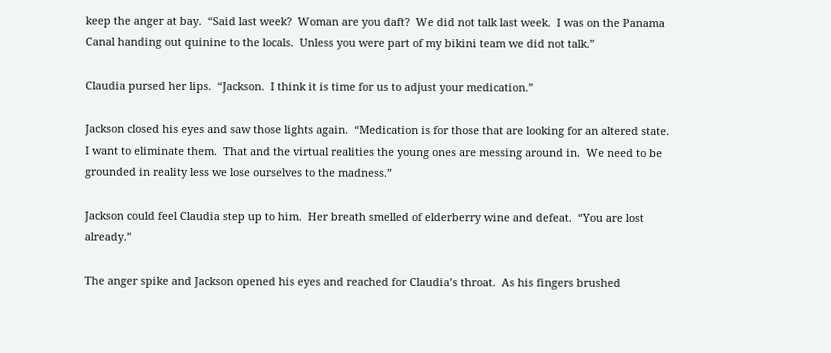keep the anger at bay.  “Said last week?  Woman are you daft?  We did not talk last week.  I was on the Panama Canal handing out quinine to the locals.  Unless you were part of my bikini team we did not talk.”

Claudia pursed her lips.  “Jackson.  I think it is time for us to adjust your medication.”

Jackson closed his eyes and saw those lights again.  “Medication is for those that are looking for an altered state.  I want to eliminate them.  That and the virtual realities the young ones are messing around in.  We need to be grounded in reality less we lose ourselves to the madness.”

Jackson could feel Claudia step up to him.  Her breath smelled of elderberry wine and defeat.  “You are lost already.”

The anger spike and Jackson opened his eyes and reached for Claudia’s throat.  As his fingers brushed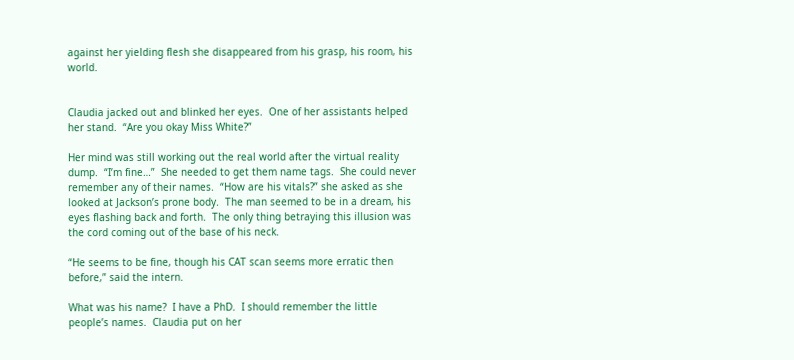against her yielding flesh she disappeared from his grasp, his room, his world.


Claudia jacked out and blinked her eyes.  One of her assistants helped her stand.  “Are you okay Miss White?”

Her mind was still working out the real world after the virtual reality dump.  “I’m fine…”  She needed to get them name tags.  She could never remember any of their names.  “How are his vitals?” she asked as she looked at Jackson’s prone body.  The man seemed to be in a dream, his eyes flashing back and forth.  The only thing betraying this illusion was the cord coming out of the base of his neck.

“He seems to be fine, though his CAT scan seems more erratic then before,” said the intern.

What was his name?  I have a PhD.  I should remember the little people’s names.  Claudia put on her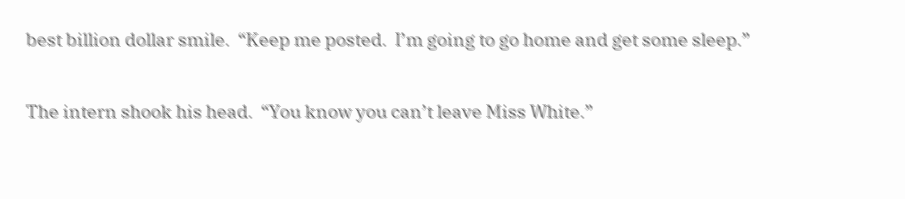best billion dollar smile.  “Keep me posted.  I’m going to go home and get some sleep.”

The intern shook his head.  “You know you can’t leave Miss White.”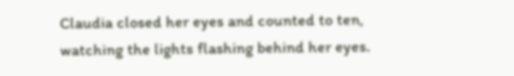Claudia closed her eyes and counted to ten, watching the lights flashing behind her eyes.